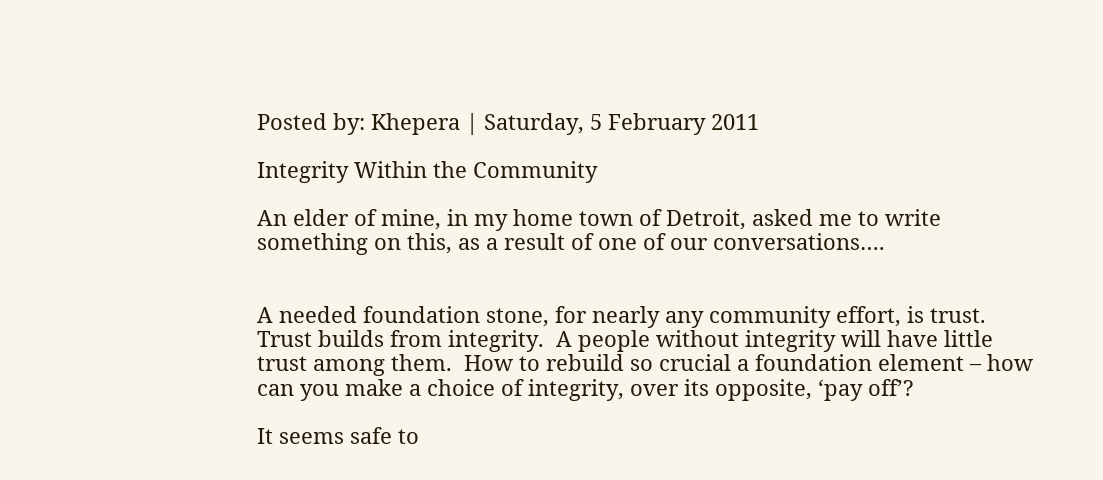Posted by: Khepera | Saturday, 5 February 2011

Integrity Within the Community

An elder of mine, in my home town of Detroit, asked me to write something on this, as a result of one of our conversations….


A needed foundation stone, for nearly any community effort, is trust.  Trust builds from integrity.  A people without integrity will have little trust among them.  How to rebuild so crucial a foundation element – how can you make a choice of integrity, over its opposite, ‘pay off’?

It seems safe to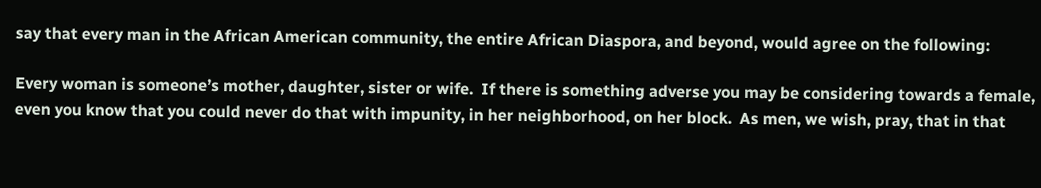say that every man in the African American community, the entire African Diaspora, and beyond, would agree on the following:

Every woman is someone’s mother, daughter, sister or wife.  If there is something adverse you may be considering towards a female, even you know that you could never do that with impunity, in her neighborhood, on her block.  As men, we wish, pray, that in that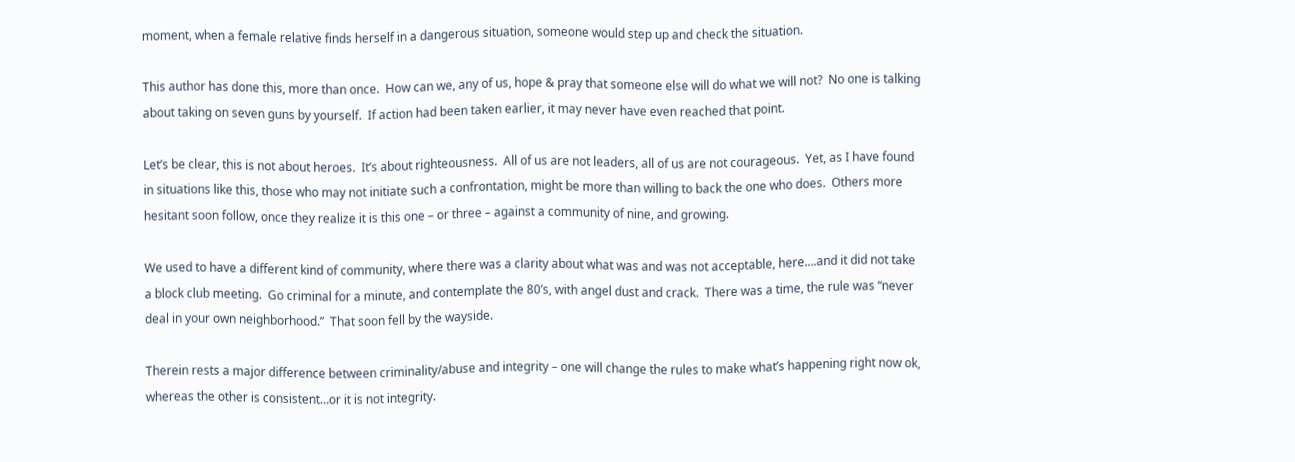moment, when a female relative finds herself in a dangerous situation, someone would step up and check the situation.

This author has done this, more than once.  How can we, any of us, hope & pray that someone else will do what we will not?  No one is talking about taking on seven guns by yourself.  If action had been taken earlier, it may never have even reached that point.

Let’s be clear, this is not about heroes.  It’s about righteousness.  All of us are not leaders, all of us are not courageous.  Yet, as I have found in situations like this, those who may not initiate such a confrontation, might be more than willing to back the one who does.  Others more hesitant soon follow, once they realize it is this one – or three – against a community of nine, and growing.

We used to have a different kind of community, where there was a clarity about what was and was not acceptable, here….and it did not take a block club meeting.  Go criminal for a minute, and contemplate the 80’s, with angel dust and crack.  There was a time, the rule was “never deal in your own neighborhood.”  That soon fell by the wayside.

Therein rests a major difference between criminality/abuse and integrity – one will change the rules to make what’s happening right now ok, whereas the other is consistent…or it is not integrity.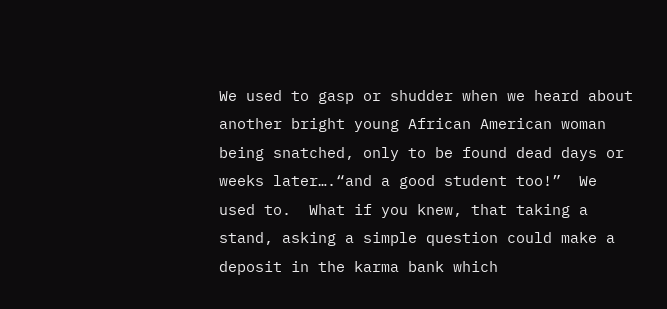We used to gasp or shudder when we heard about another bright young African American woman being snatched, only to be found dead days or weeks later….“and a good student too!”  We used to.  What if you knew, that taking a stand, asking a simple question could make a deposit in the karma bank which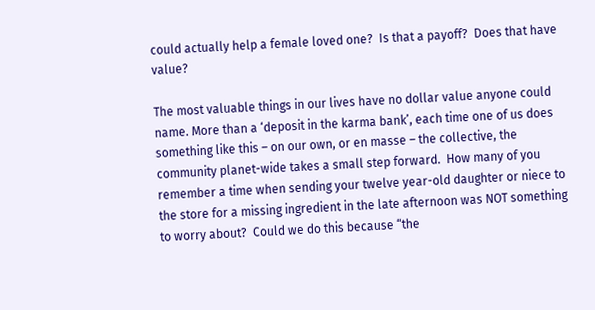could actually help a female loved one?  Is that a payoff?  Does that have value?

The most valuable things in our lives have no dollar value anyone could name. More than a ‘deposit in the karma bank’, each time one of us does something like this – on our own, or en masse – the collective, the community planet-wide takes a small step forward.  How many of you remember a time when sending your twelve year-old daughter or niece to the store for a missing ingredient in the late afternoon was NOT something to worry about?  Could we do this because “the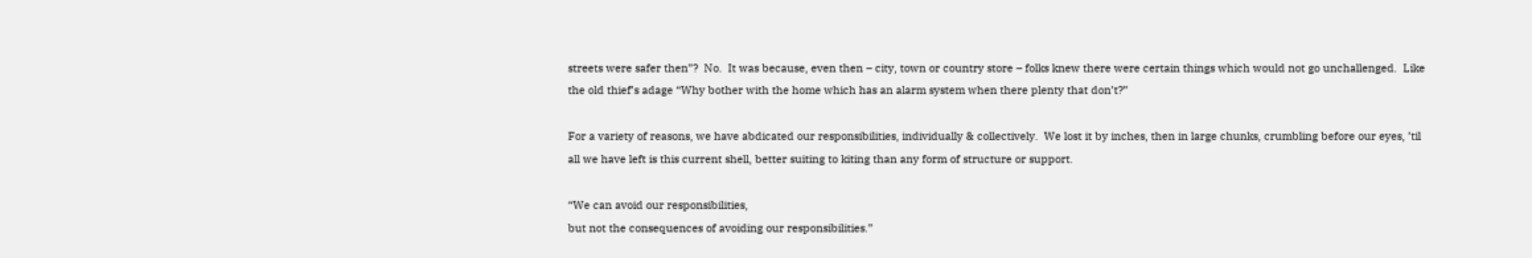streets were safer then”?  No.  It was because, even then – city, town or country store – folks knew there were certain things which would not go unchallenged.  Like the old thief’s adage “Why bother with the home which has an alarm system when there plenty that don’t?”

For a variety of reasons, we have abdicated our responsibilities, individually & collectively.  We lost it by inches, then in large chunks, crumbling before our eyes, ’til all we have left is this current shell, better suiting to kiting than any form of structure or support.

“We can avoid our responsibilities,
but not the consequences of avoiding our responsibilities.”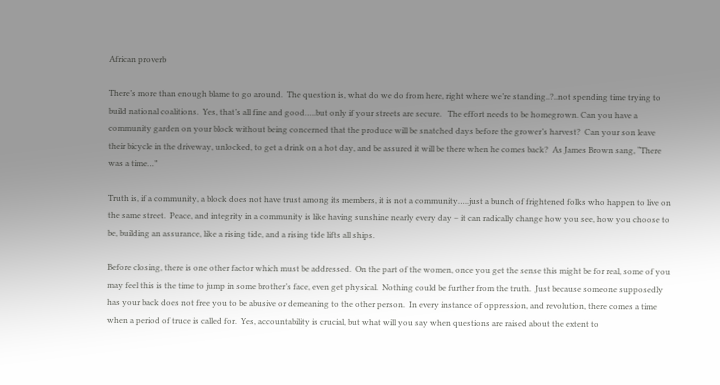African proverb

There’s more than enough blame to go around.  The question is, what do we do from here, right where we’re standing..?..not spending time trying to build national coalitions.  Yes, that’s all fine and good…..but only if your streets are secure.   The effort needs to be homegrown. Can you have a community garden on your block without being concerned that the produce will be snatched days before the grower’s harvest?  Can your son leave their bicycle in the driveway, unlocked, to get a drink on a hot day, and be assured it will be there when he comes back?  As James Brown sang, “There was a time…”

Truth is, if a community, a block does not have trust among its members, it is not a community…..just a bunch of frightened folks who happen to live on the same street.  Peace, and integrity in a community is like having sunshine nearly every day – it can radically change how you see, how you choose to be, building an assurance, like a rising tide, and a rising tide lifts all ships.

Before closing, there is one other factor which must be addressed.  On the part of the women, once you get the sense this might be for real, some of you may feel this is the time to jump in some brother’s face, even get physical.  Nothing could be further from the truth.  Just because someone supposedly has your back does not free you to be abusive or demeaning to the other person.  In every instance of oppression, and revolution, there comes a time when a period of truce is called for.  Yes, accountability is crucial, but what will you say when questions are raised about the extent to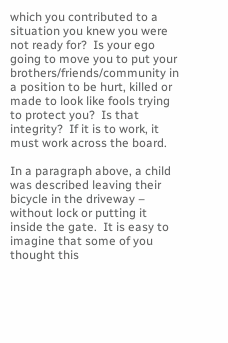which you contributed to a situation you knew you were not ready for?  Is your ego going to move you to put your brothers/friends/community in a position to be hurt, killed or made to look like fools trying to protect you?  Is that integrity?  If it is to work, it must work across the board.

In a paragraph above, a child was described leaving their bicycle in the driveway – without lock or putting it inside the gate.  It is easy to imagine that some of you thought this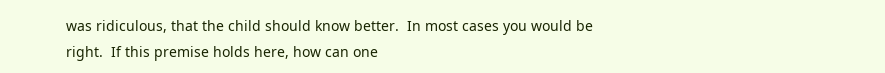was ridiculous, that the child should know better.  In most cases you would be right.  If this premise holds here, how can one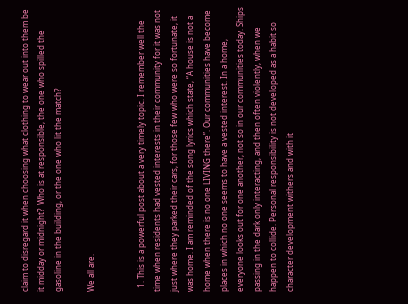claim to disregard it when choosing what clothing to wear out into them be it midday or midnight?  Who is at responsible, the one who spilled the gasoline in the building, or the one who lit the match?

We all are.


  1. This is a powerful post about a very timely topic. I remember well the time when residents had vested interests in their community for it was not just where they parked their cars, for those few who were so fortunate, it was home. I am reminded of the song lyrics which state, “A house is not a home when there is no one LIVING there”. Our communities have become places in which no one seems to have a vested interest. In a home, everyone looks out for one another, not so in our communities today. Ships passing in the dark only interacting, and then often violently, when we happen to collide. Personal responsibility is not developed as a habit so character development withers and with it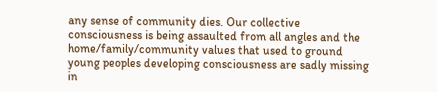any sense of community dies. Our collective consciousness is being assaulted from all angles and the home/family/community values that used to ground young peoples developing consciousness are sadly missing in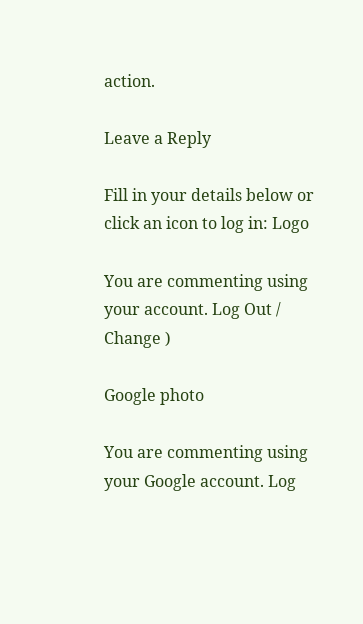action.

Leave a Reply

Fill in your details below or click an icon to log in: Logo

You are commenting using your account. Log Out /  Change )

Google photo

You are commenting using your Google account. Log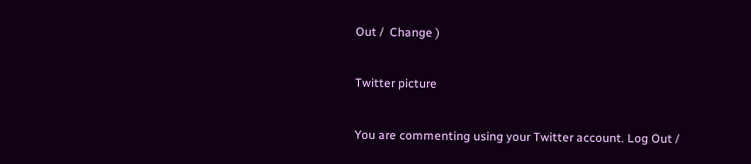Out /  Change )

Twitter picture

You are commenting using your Twitter account. Log Out /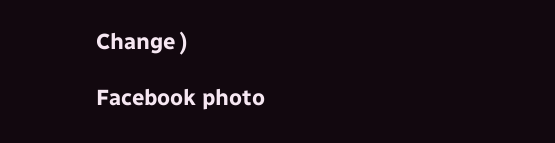Change )

Facebook photo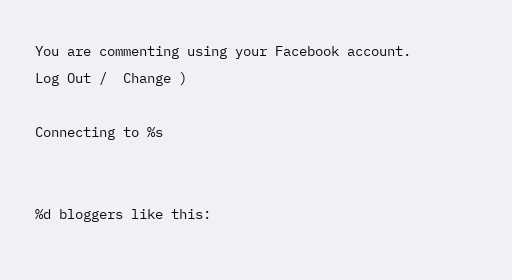You are commenting using your Facebook account. Log Out /  Change )

Connecting to %s


%d bloggers like this: